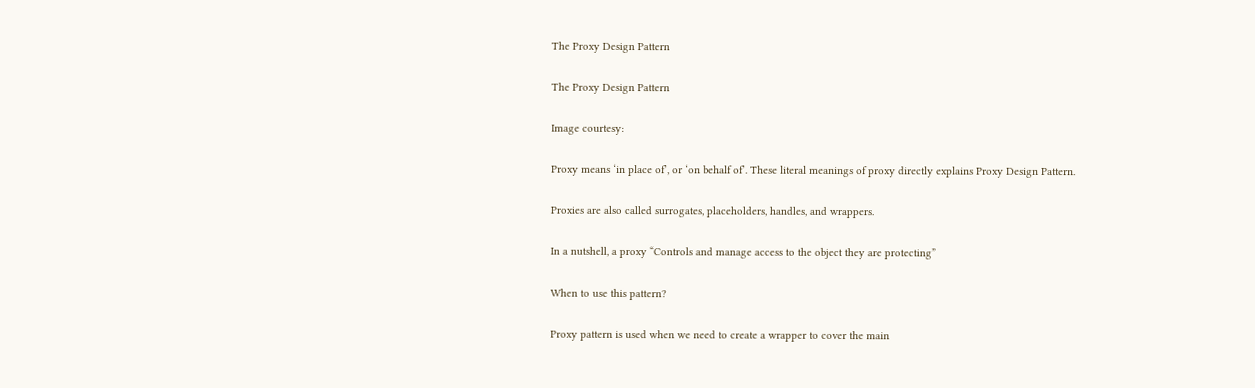The Proxy Design Pattern

The Proxy Design Pattern

Image courtesy:

Proxy means ‘in place of’, or ‘on behalf of’. These literal meanings of proxy directly explains Proxy Design Pattern.

Proxies are also called surrogates, placeholders, handles, and wrappers.

In a nutshell, a proxy “Controls and manage access to the object they are protecting”

When to use this pattern?

Proxy pattern is used when we need to create a wrapper to cover the main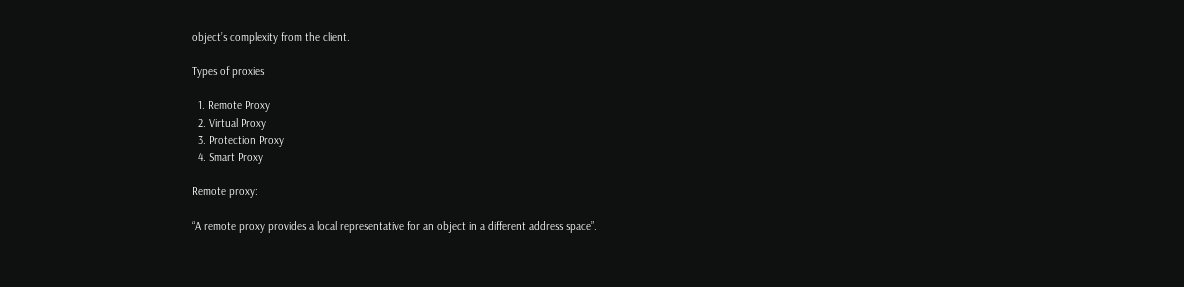object’s complexity from the client.

Types of proxies

  1. Remote Proxy
  2. Virtual Proxy
  3. Protection Proxy
  4. Smart Proxy

Remote proxy:

“A remote proxy provides a local representative for an object in a different address space”.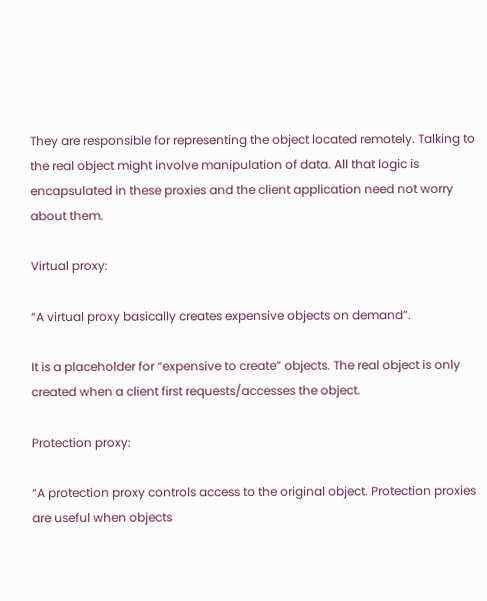They are responsible for representing the object located remotely. Talking to the real object might involve manipulation of data. All that logic is encapsulated in these proxies and the client application need not worry about them.

Virtual proxy:

“A virtual proxy basically creates expensive objects on demand”.

It is a placeholder for “expensive to create” objects. The real object is only created when a client first requests/accesses the object.

Protection proxy:

“A protection proxy controls access to the original object. Protection proxies are useful when objects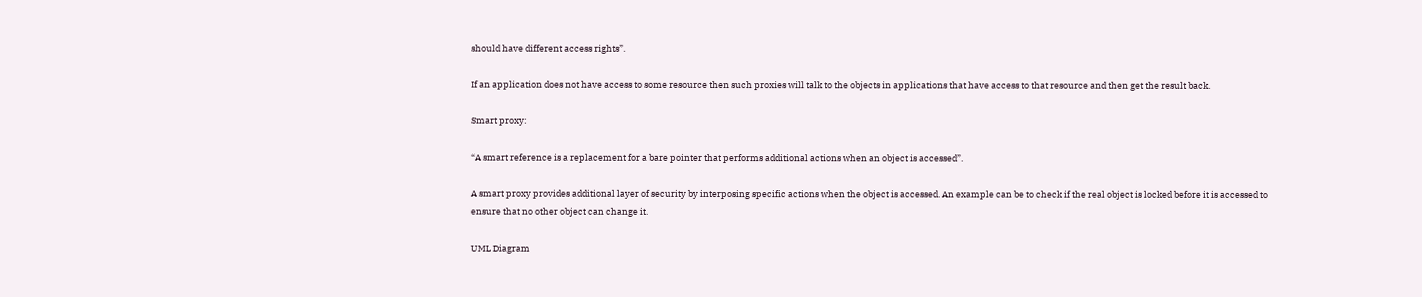should have different access rights”.

If an application does not have access to some resource then such proxies will talk to the objects in applications that have access to that resource and then get the result back.

Smart proxy:

“A smart reference is a replacement for a bare pointer that performs additional actions when an object is accessed”.

A smart proxy provides additional layer of security by interposing specific actions when the object is accessed. An example can be to check if the real object is locked before it is accessed to ensure that no other object can change it.

UML Diagram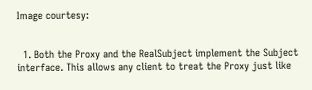Image courtesy:


  1. Both the Proxy and the RealSubject implement the Subject interface. This allows any client to treat the Proxy just like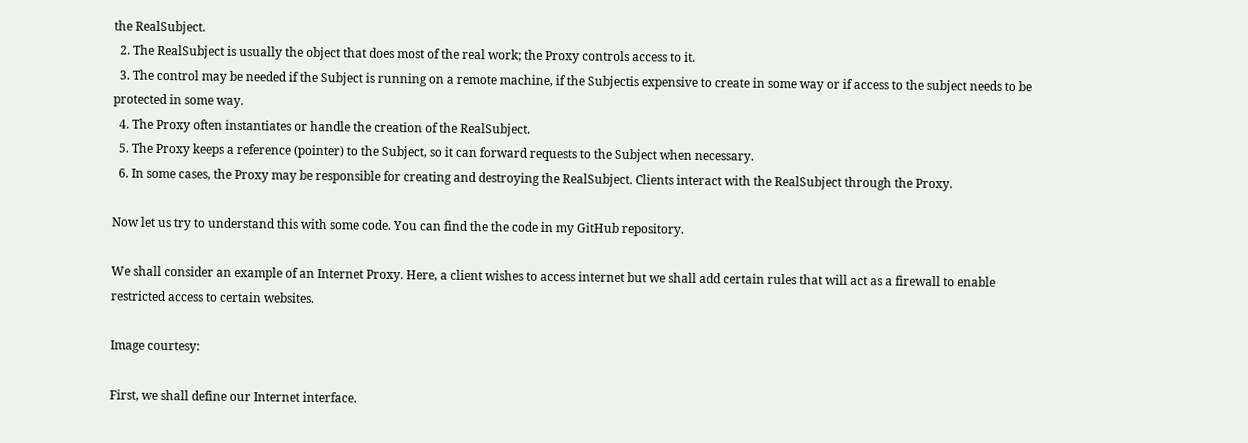the RealSubject.
  2. The RealSubject is usually the object that does most of the real work; the Proxy controls access to it.
  3. The control may be needed if the Subject is running on a remote machine, if the Subjectis expensive to create in some way or if access to the subject needs to be protected in some way.
  4. The Proxy often instantiates or handle the creation of the RealSubject.
  5. The Proxy keeps a reference (pointer) to the Subject, so it can forward requests to the Subject when necessary.
  6. In some cases, the Proxy may be responsible for creating and destroying the RealSubject. Clients interact with the RealSubject through the Proxy.

Now let us try to understand this with some code. You can find the the code in my GitHub repository.

We shall consider an example of an Internet Proxy. Here, a client wishes to access internet but we shall add certain rules that will act as a firewall to enable restricted access to certain websites.

Image courtesy:

First, we shall define our Internet interface.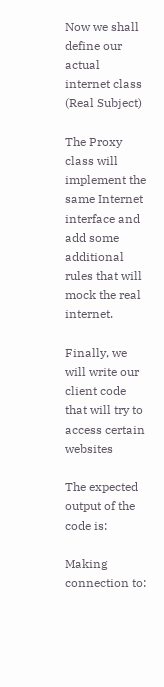Now we shall define our actual internet class (Real Subject)

The Proxy class will implement the same Internet interface and add some additional rules that will mock the real internet.

Finally, we will write our client code that will try to access certain websites

The expected output of the code is:

Making connection to: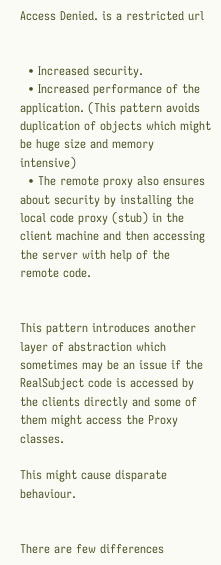Access Denied. is a restricted url


  • Increased security.
  • Increased performance of the application. (This pattern avoids duplication of objects which might be huge size and memory intensive)
  • The remote proxy also ensures about security by installing the local code proxy (stub) in the client machine and then accessing the server with help of the remote code.


This pattern introduces another layer of abstraction which sometimes may be an issue if the RealSubject code is accessed by the clients directly and some of them might access the Proxy classes.

This might cause disparate behaviour.


There are few differences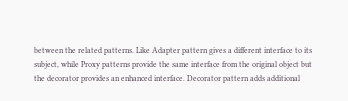between the related patterns. Like Adapter pattern gives a different interface to its subject, while Proxy patterns provide the same interface from the original object but the decorator provides an enhanced interface. Decorator pattern adds additional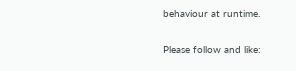behaviour at runtime.

Please follow and like: